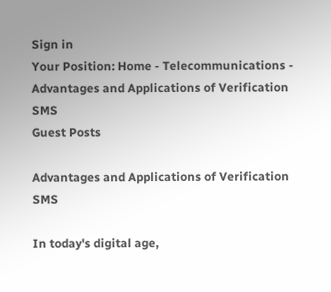Sign in
Your Position: Home - Telecommunications - Advantages and Applications of Verification SMS
Guest Posts

Advantages and Applications of Verification SMS

In today's digital age,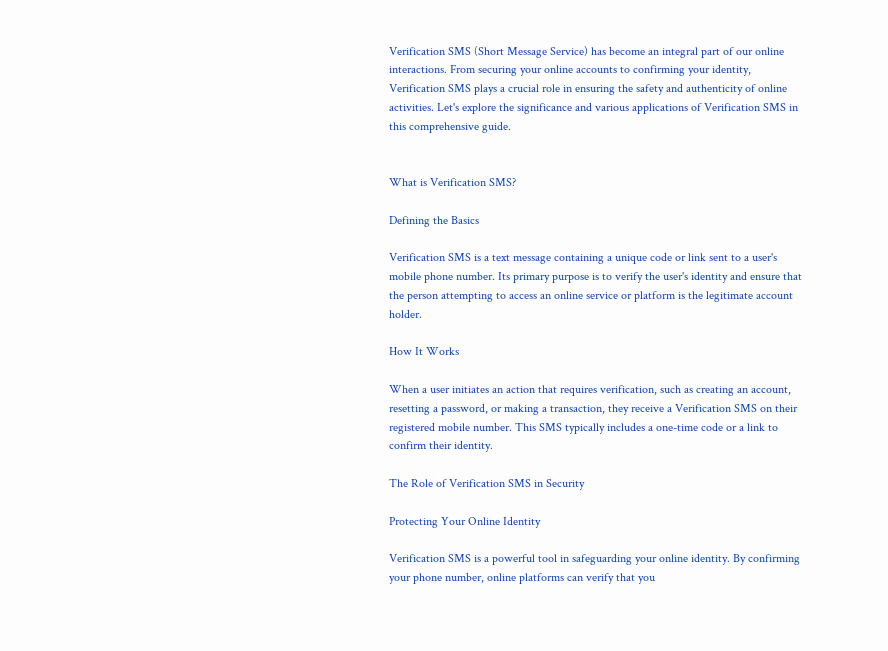Verification SMS (Short Message Service) has become an integral part of our online interactions. From securing your online accounts to confirming your identity, Verification SMS plays a crucial role in ensuring the safety and authenticity of online activities. Let's explore the significance and various applications of Verification SMS in this comprehensive guide.


What is Verification SMS?

Defining the Basics

Verification SMS is a text message containing a unique code or link sent to a user's mobile phone number. Its primary purpose is to verify the user's identity and ensure that the person attempting to access an online service or platform is the legitimate account holder.

How It Works

When a user initiates an action that requires verification, such as creating an account, resetting a password, or making a transaction, they receive a Verification SMS on their registered mobile number. This SMS typically includes a one-time code or a link to confirm their identity.

The Role of Verification SMS in Security

Protecting Your Online Identity

Verification SMS is a powerful tool in safeguarding your online identity. By confirming your phone number, online platforms can verify that you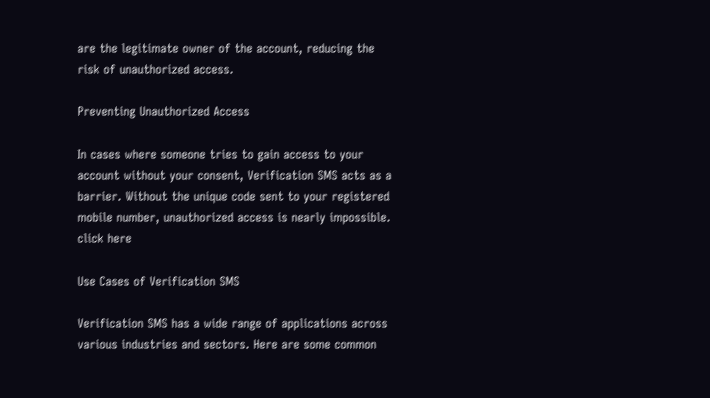are the legitimate owner of the account, reducing the risk of unauthorized access.

Preventing Unauthorized Access

In cases where someone tries to gain access to your account without your consent, Verification SMS acts as a barrier. Without the unique code sent to your registered mobile number, unauthorized access is nearly impossible. click here

Use Cases of Verification SMS

Verification SMS has a wide range of applications across various industries and sectors. Here are some common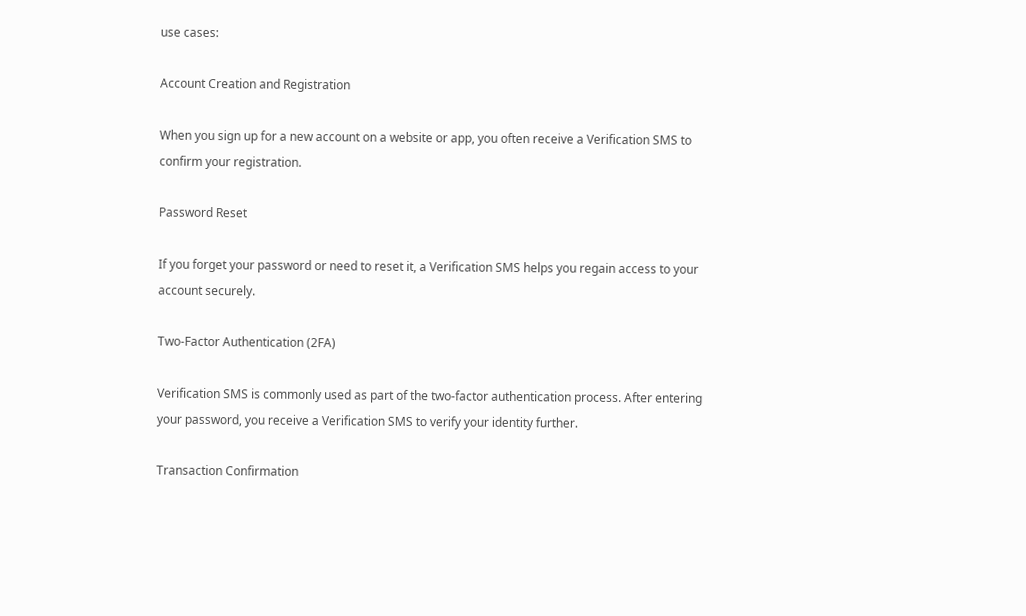use cases:

Account Creation and Registration

When you sign up for a new account on a website or app, you often receive a Verification SMS to confirm your registration.

Password Reset

If you forget your password or need to reset it, a Verification SMS helps you regain access to your account securely.

Two-Factor Authentication (2FA)

Verification SMS is commonly used as part of the two-factor authentication process. After entering your password, you receive a Verification SMS to verify your identity further.

Transaction Confirmation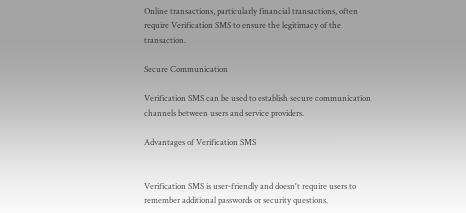Online transactions, particularly financial transactions, often require Verification SMS to ensure the legitimacy of the transaction.

Secure Communication

Verification SMS can be used to establish secure communication channels between users and service providers.

Advantages of Verification SMS


Verification SMS is user-friendly and doesn't require users to remember additional passwords or security questions.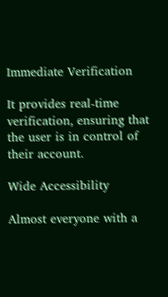Immediate Verification

It provides real-time verification, ensuring that the user is in control of their account.

Wide Accessibility

Almost everyone with a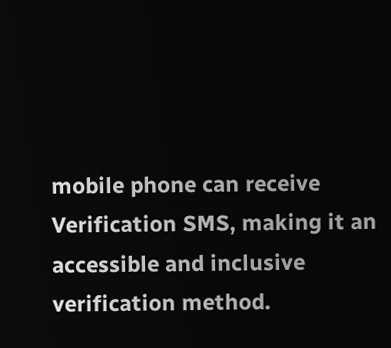mobile phone can receive Verification SMS, making it an accessible and inclusive verification method.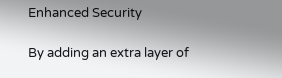Enhanced Security

By adding an extra layer of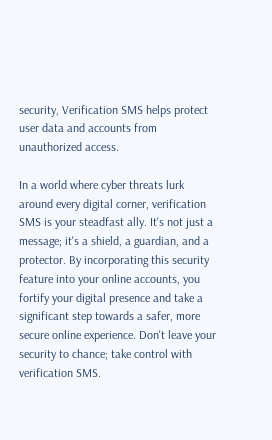security, Verification SMS helps protect user data and accounts from unauthorized access.

In a world where cyber threats lurk around every digital corner, verification SMS is your steadfast ally. It's not just a message; it's a shield, a guardian, and a protector. By incorporating this security feature into your online accounts, you fortify your digital presence and take a significant step towards a safer, more secure online experience. Don't leave your security to chance; take control with verification SMS.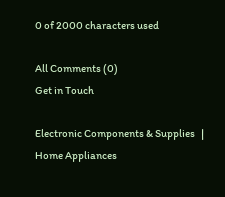0 of 2000 characters used

All Comments (0)
Get in Touch

Electronic Components & Supplies   |   Home Appliances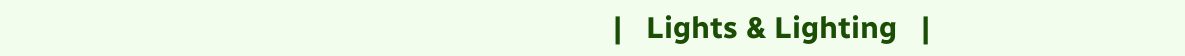|   Lights & Lighting   |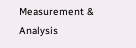Measurement & Analysis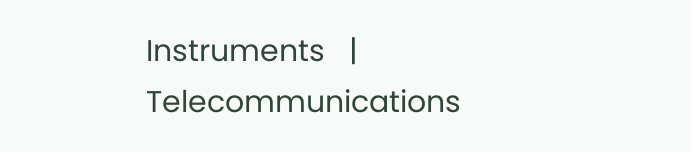Instruments   |   Telecommunications